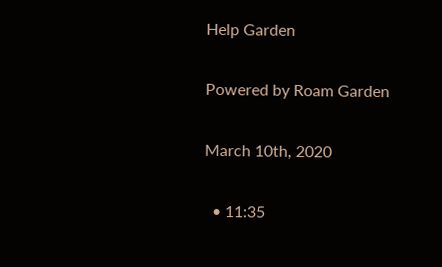Help Garden

Powered by Roam Garden

March 10th, 2020

  • 11:35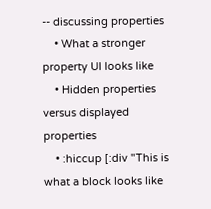-- discussing properties
    • What a stronger property UI looks like
    • Hidden properties versus displayed properties
    • :hiccup [:div "This is what a block looks like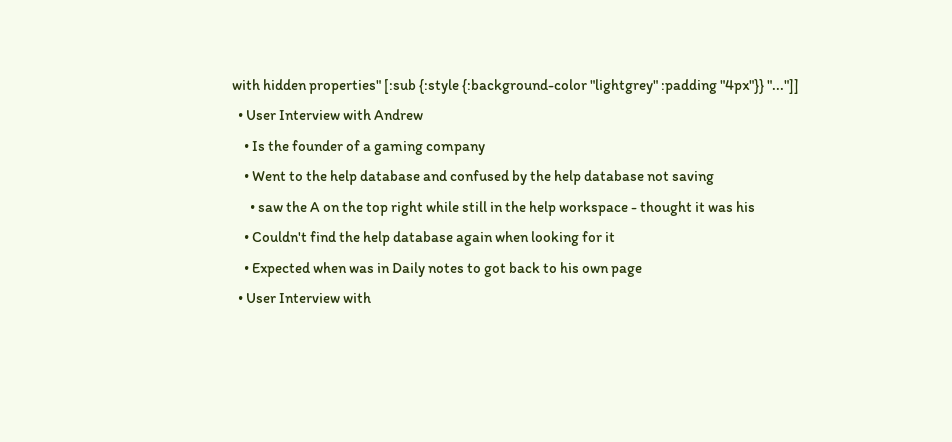with hidden properties" [:sub {:style {:background-color "lightgrey" :padding "4px"}} "..."]]
  • User Interview with Andrew
    • Is the founder of a gaming company
    • Went to the help database and confused by the help database not saving
      • saw the A on the top right while still in the help workspace - thought it was his
    • Couldn't find the help database again when looking for it
    • Expected when was in Daily notes to got back to his own page
  • User Interview with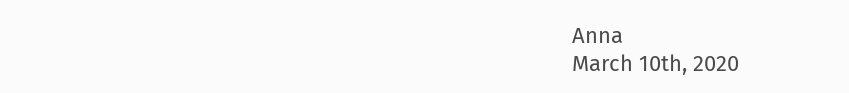Anna
March 10th, 2020